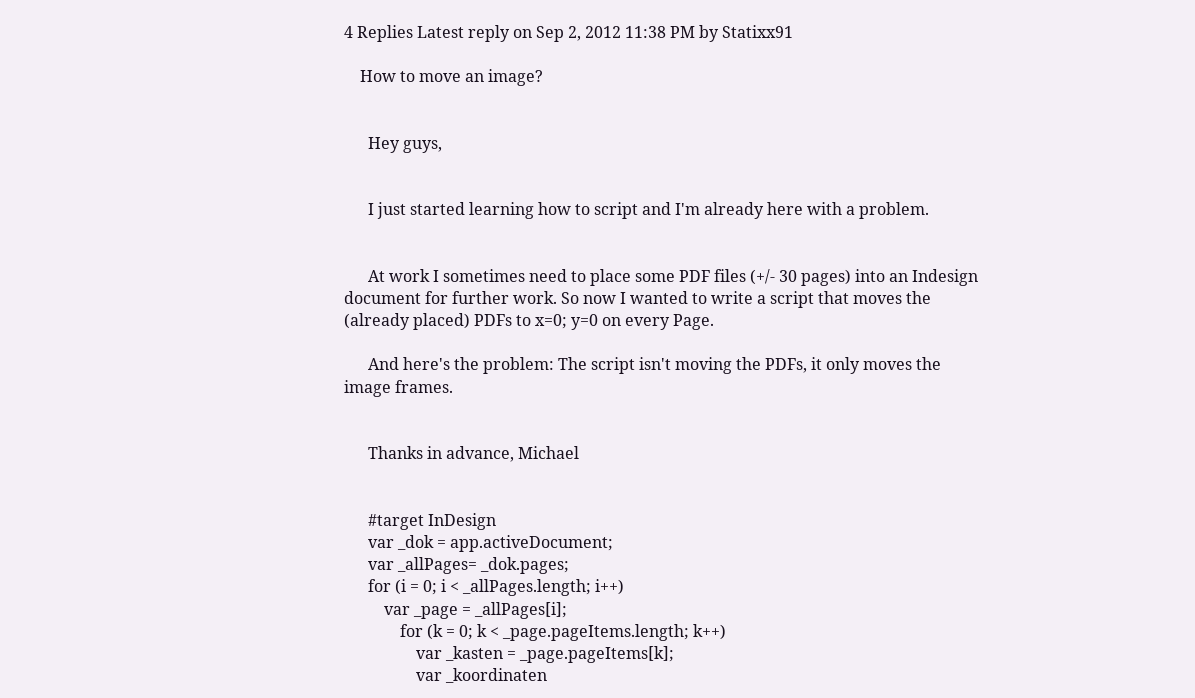4 Replies Latest reply on Sep 2, 2012 11:38 PM by Statixx91

    How to move an image?


      Hey guys,


      I just started learning how to script and I'm already here with a problem.


      At work I sometimes need to place some PDF files (+/- 30 pages) into an Indesign document for further work. So now I wanted to write a script that moves the (already placed) PDFs to x=0; y=0 on every Page.

      And here's the problem: The script isn't moving the PDFs, it only moves the image frames.


      Thanks in advance, Michael


      #target InDesign
      var _dok = app.activeDocument;
      var _allPages= _dok.pages;
      for (i = 0; i < _allPages.length; i++)
          var _page = _allPages[i];
              for (k = 0; k < _page.pageItems.length; k++)
                  var _kasten = _page.pageItems[k];
                  var _koordinaten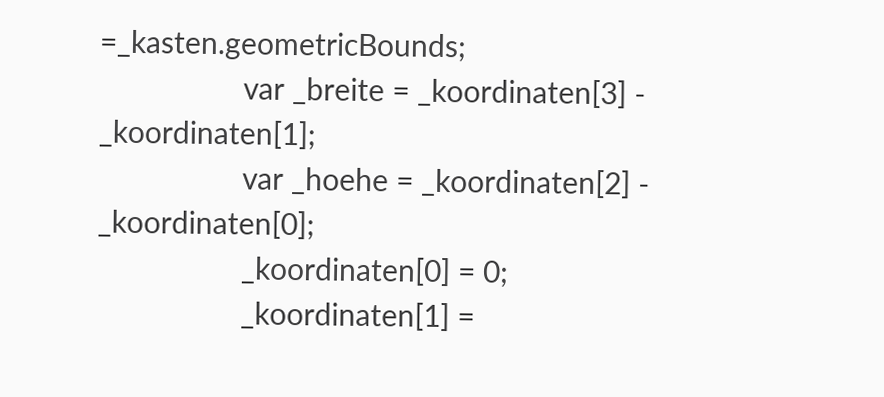=_kasten.geometricBounds;
                  var _breite = _koordinaten[3] - _koordinaten[1];
                  var _hoehe = _koordinaten[2] - _koordinaten[0];
                  _koordinaten[0] = 0;
                  _koordinaten[1] =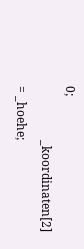0;
                  _koordinaten[2] = _hoehe;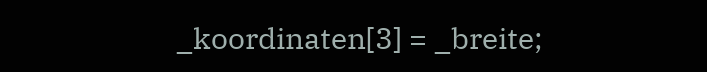_koordinaten[3] = _breite;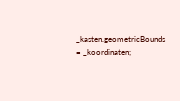_kasten.geometricBounds = _koordinaten;